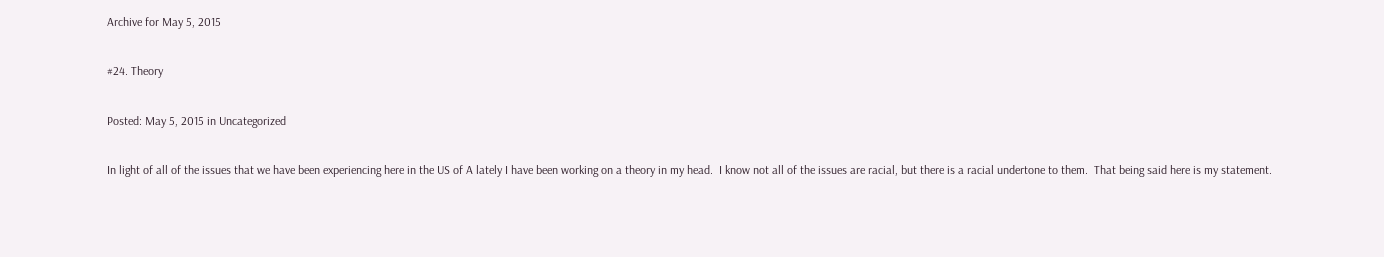Archive for May 5, 2015

#24. Theory

Posted: May 5, 2015 in Uncategorized

In light of all of the issues that we have been experiencing here in the US of A lately I have been working on a theory in my head.  I know not all of the issues are racial, but there is a racial undertone to them.  That being said here is my statement.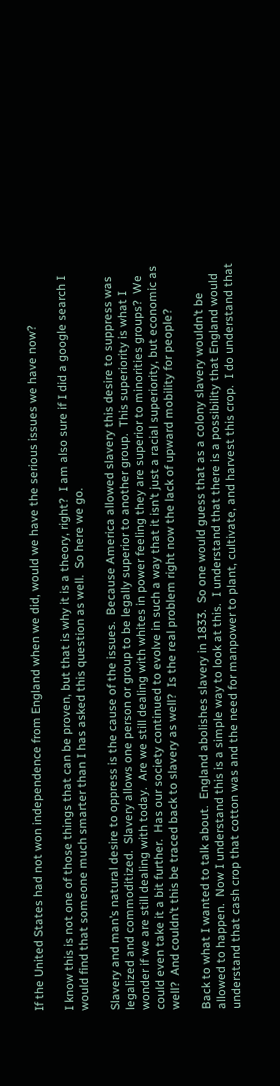If the United States had not won independence from England when we did, would we have the serious issues we have now?

I know this is not one of those things that can be proven, but that is why it is a theory, right?  I am also sure if I did a google search I would find that someone much smarter than I has asked this question as well.  So here we go.

Slavery and man’s natural desire to oppress is the cause of the issues.  Because America allowed slavery this desire to suppress was legalized and commoditized.  Slavery allows one person or group to be legally superior to another group.  This superiority is what I wonder if we are still dealing with today.  Are we still dealing with whites in power feeling they are superior to minorities groups?  We could even take it a bit further.  Has our society continued to evolve in such a way that it isn’t just a racial superiority, but economic as well?  And couldn’t this be traced back to slavery as well?  Is the real problem right now the lack of upward mobility for people?

Back to what I wanted to talk about.  England abolishes slavery in 1833.  So one would guess that as a colony slavery wouldn’t be allowed to happen.  Now I understand this is a simple way to look at this.  I understand that there is a possibility that England would understand that cash crop that cotton was and the need for manpower to plant, cultivate, and harvest this crop.  I do understand that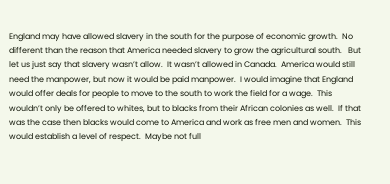England may have allowed slavery in the south for the purpose of economic growth.  No different than the reason that America needed slavery to grow the agricultural south.   But let us just say that slavery wasn’t allow.  It wasn’t allowed in Canada.  America would still need the manpower, but now it would be paid manpower.  I would imagine that England would offer deals for people to move to the south to work the field for a wage.  This wouldn’t only be offered to whites, but to blacks from their African colonies as well.  If that was the case then blacks would come to America and work as free men and women.  This would establish a level of respect.  Maybe not full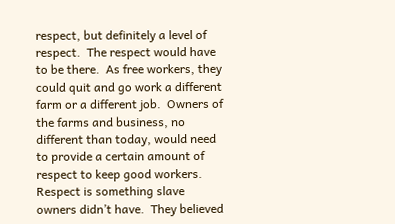respect, but definitely a level of respect.  The respect would have to be there.  As free workers, they could quit and go work a different farm or a different job.  Owners of the farms and business, no different than today, would need to provide a certain amount of respect to keep good workers.   Respect is something slave owners didn’t have.  They believed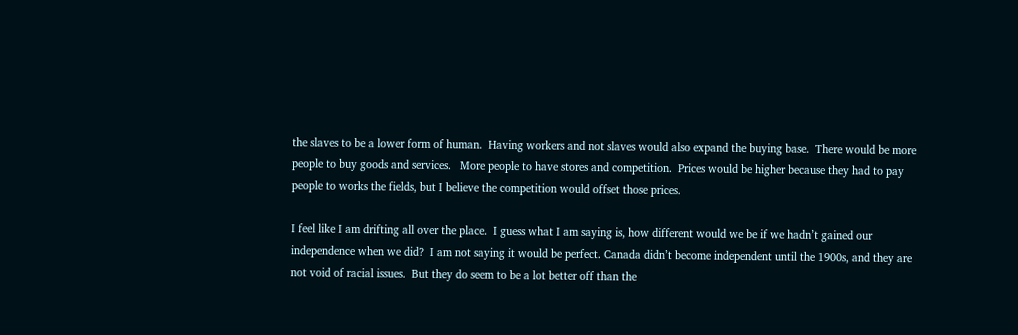the slaves to be a lower form of human.  Having workers and not slaves would also expand the buying base.  There would be more people to buy goods and services.   More people to have stores and competition.  Prices would be higher because they had to pay people to works the fields, but I believe the competition would offset those prices.

I feel like I am drifting all over the place.  I guess what I am saying is, how different would we be if we hadn’t gained our independence when we did?  I am not saying it would be perfect. Canada didn’t become independent until the 1900s, and they are not void of racial issues.  But they do seem to be a lot better off than the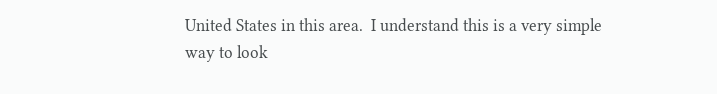United States in this area.  I understand this is a very simple way to look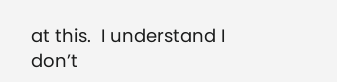at this.  I understand I don’t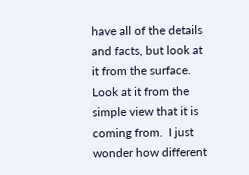have all of the details and facts, but look at it from the surface.  Look at it from the simple view that it is coming from.  I just wonder how different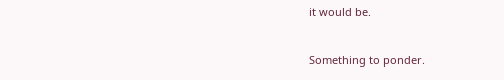it would be.


Something to ponder.